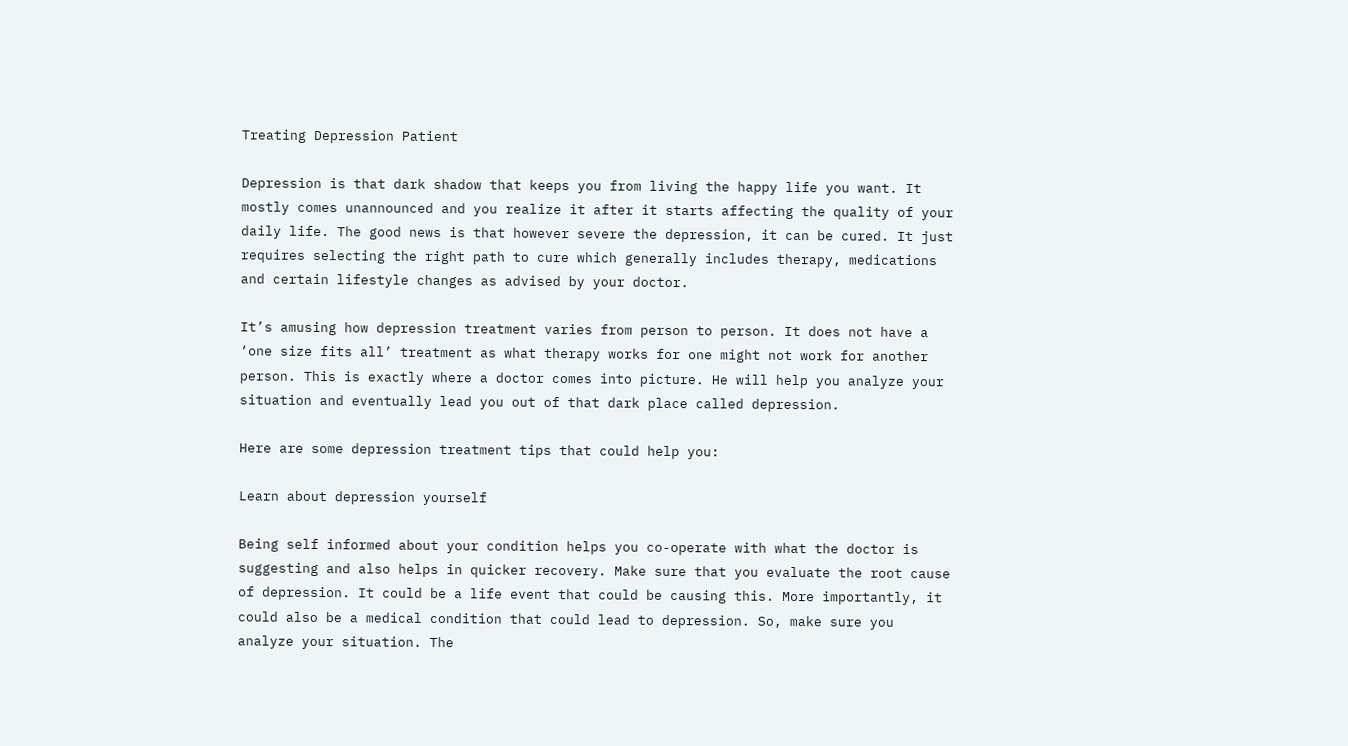Treating Depression Patient

Depression is that dark shadow that keeps you from living the happy life you want. It mostly comes unannounced and you realize it after it starts affecting the quality of your daily life. The good news is that however severe the depression, it can be cured. It just requires selecting the right path to cure which generally includes therapy, medications and certain lifestyle changes as advised by your doctor.

It’s amusing how depression treatment varies from person to person. It does not have a ‘one size fits all’ treatment as what therapy works for one might not work for another person. This is exactly where a doctor comes into picture. He will help you analyze your situation and eventually lead you out of that dark place called depression.

Here are some depression treatment tips that could help you:

Learn about depression yourself

Being self informed about your condition helps you co-operate with what the doctor is suggesting and also helps in quicker recovery. Make sure that you evaluate the root cause of depression. It could be a life event that could be causing this. More importantly, it could also be a medical condition that could lead to depression. So, make sure you analyze your situation. The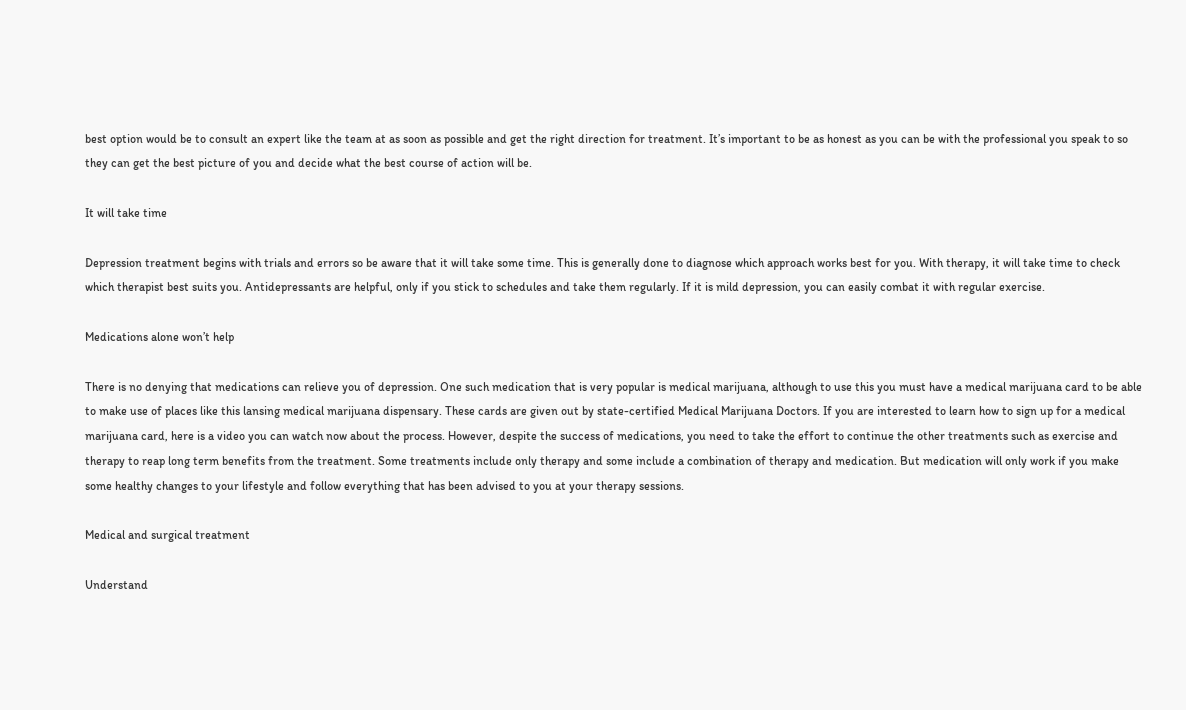best option would be to consult an expert like the team at as soon as possible and get the right direction for treatment. It’s important to be as honest as you can be with the professional you speak to so they can get the best picture of you and decide what the best course of action will be.

It will take time

Depression treatment begins with trials and errors so be aware that it will take some time. This is generally done to diagnose which approach works best for you. With therapy, it will take time to check which therapist best suits you. Antidepressants are helpful, only if you stick to schedules and take them regularly. If it is mild depression, you can easily combat it with regular exercise.

Medications alone won’t help

There is no denying that medications can relieve you of depression. One such medication that is very popular is medical marijuana, although to use this you must have a medical marijuana card to be able to make use of places like this lansing medical marijuana dispensary. These cards are given out by state-certified Medical Marijuana Doctors. If you are interested to learn how to sign up for a medical marijuana card, here is a video you can watch now about the process. However, despite the success of medications, you need to take the effort to continue the other treatments such as exercise and therapy to reap long term benefits from the treatment. Some treatments include only therapy and some include a combination of therapy and medication. But medication will only work if you make some healthy changes to your lifestyle and follow everything that has been advised to you at your therapy sessions.

Medical and surgical treatment

Understand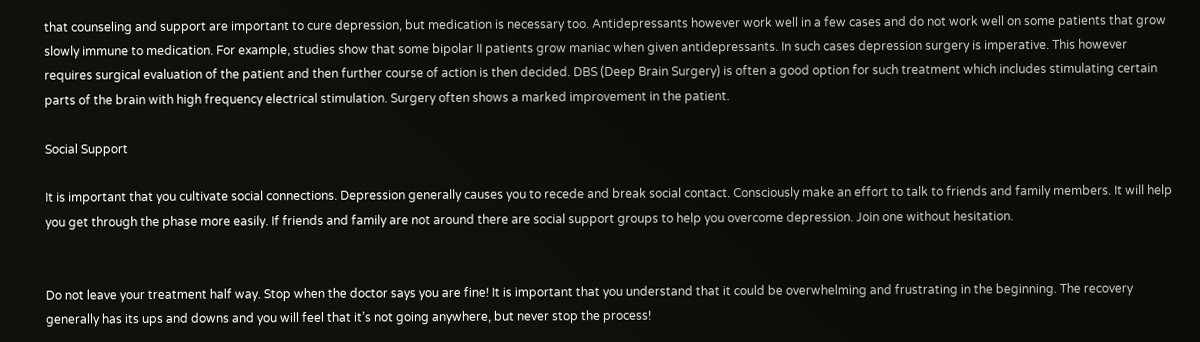that counseling and support are important to cure depression, but medication is necessary too. Antidepressants however work well in a few cases and do not work well on some patients that grow slowly immune to medication. For example, studies show that some bipolar II patients grow maniac when given antidepressants. In such cases depression surgery is imperative. This however requires surgical evaluation of the patient and then further course of action is then decided. DBS (Deep Brain Surgery) is often a good option for such treatment which includes stimulating certain parts of the brain with high frequency electrical stimulation. Surgery often shows a marked improvement in the patient.

Social Support

It is important that you cultivate social connections. Depression generally causes you to recede and break social contact. Consciously make an effort to talk to friends and family members. It will help you get through the phase more easily. If friends and family are not around there are social support groups to help you overcome depression. Join one without hesitation.


Do not leave your treatment half way. Stop when the doctor says you are fine! It is important that you understand that it could be overwhelming and frustrating in the beginning. The recovery generally has its ups and downs and you will feel that it’s not going anywhere, but never stop the process!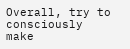Overall, try to consciously make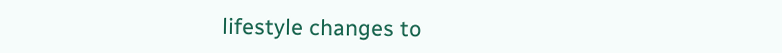lifestyle changes to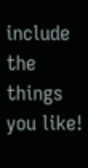include the things you like!